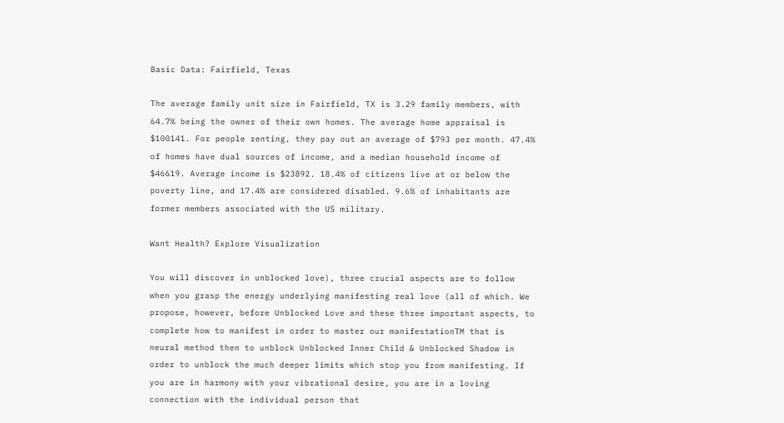Basic Data: Fairfield, Texas

The average family unit size in Fairfield, TX is 3.29 family members, with 64.7% being the owner of their own homes. The average home appraisal is $100141. For people renting, they pay out an average of $793 per month. 47.4% of homes have dual sources of income, and a median household income of $46619. Average income is $23892. 18.4% of citizens live at or below the poverty line, and 17.4% are considered disabled. 9.6% of inhabitants are former members associated with the US military.

Want Health? Explore Visualization

You will discover in unblocked love), three crucial aspects are to follow when you grasp the energy underlying manifesting real love (all of which. We propose, however, before Unblocked Love and these three important aspects, to complete how to manifest in order to master our manifestationTM that is neural method then to unblock Unblocked Inner Child & Unblocked Shadow in order to unblock the much deeper limits which stop you from manifesting. If you are in harmony with your vibrational desire, you are in a loving connection with the individual person that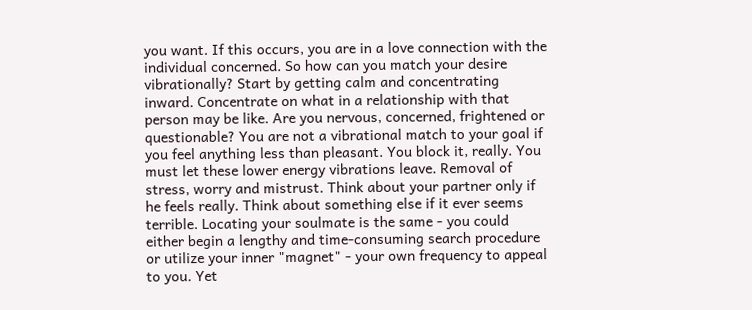you want. If this occurs, you are in a love connection with the individual concerned. So how can you match your desire vibrationally? Start by getting calm and concentrating inward. Concentrate on what in a relationship with that person may be like. Are you nervous, concerned, frightened or questionable? You are not a vibrational match to your goal if you feel anything less than pleasant. You block it, really. You must let these lower energy vibrations leave. Removal of stress, worry and mistrust. Think about your partner only if he feels really. Think about something else if it ever seems terrible. Locating your soulmate is the same - you could either begin a lengthy and time-consuming search procedure or utilize your inner "magnet" - your own frequency to appeal to you. Yet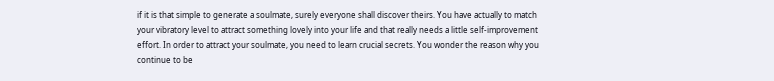if it is that simple to generate a soulmate, surely everyone shall discover theirs. You have actually to match your vibratory level to attract something lovely into your life and that really needs a little self-improvement effort. In order to attract your soulmate, you need to learn crucial secrets. You wonder the reason why you continue to be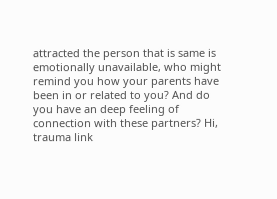attracted the person that is same is emotionally unavailable, who might remind you how your parents have been in or related to you? And do you have an deep feeling of connection with these partners? Hi, trauma link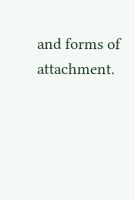and forms of attachment.